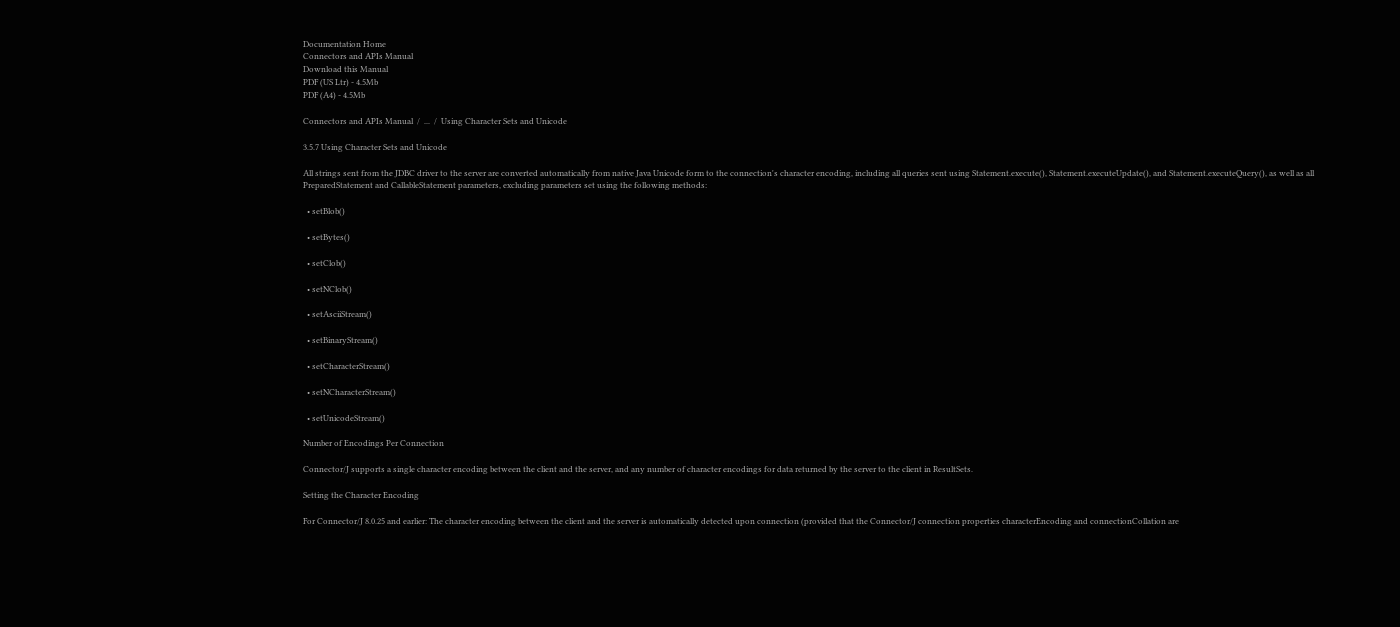Documentation Home
Connectors and APIs Manual
Download this Manual
PDF (US Ltr) - 4.5Mb
PDF (A4) - 4.5Mb

Connectors and APIs Manual  /  ...  /  Using Character Sets and Unicode

3.5.7 Using Character Sets and Unicode

All strings sent from the JDBC driver to the server are converted automatically from native Java Unicode form to the connection's character encoding, including all queries sent using Statement.execute(), Statement.executeUpdate(), and Statement.executeQuery(), as well as all PreparedStatement and CallableStatement parameters, excluding parameters set using the following methods:

  • setBlob()

  • setBytes()

  • setClob()

  • setNClob()

  • setAsciiStream()

  • setBinaryStream()

  • setCharacterStream()

  • setNCharacterStream()

  • setUnicodeStream()

Number of Encodings Per Connection

Connector/J supports a single character encoding between the client and the server, and any number of character encodings for data returned by the server to the client in ResultSets.

Setting the Character Encoding

For Connector/J 8.0.25 and earlier: The character encoding between the client and the server is automatically detected upon connection (provided that the Connector/J connection properties characterEncoding and connectionCollation are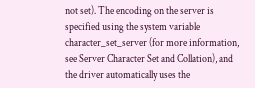not set). The encoding on the server is specified using the system variable character_set_server (for more information, see Server Character Set and Collation), and the driver automatically uses the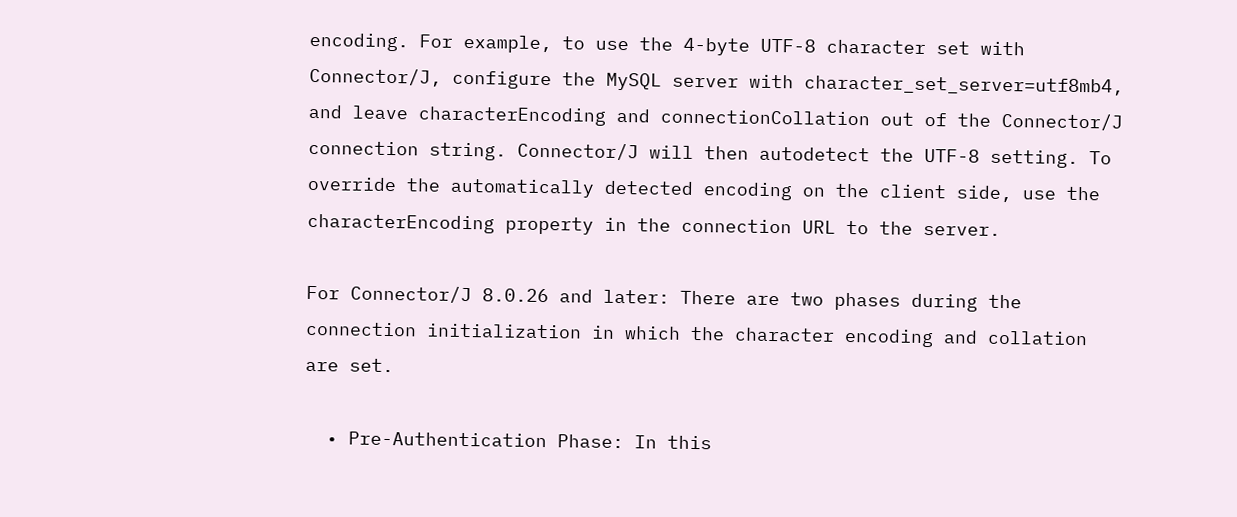encoding. For example, to use the 4-byte UTF-8 character set with Connector/J, configure the MySQL server with character_set_server=utf8mb4, and leave characterEncoding and connectionCollation out of the Connector/J connection string. Connector/J will then autodetect the UTF-8 setting. To override the automatically detected encoding on the client side, use the characterEncoding property in the connection URL to the server.

For Connector/J 8.0.26 and later: There are two phases during the connection initialization in which the character encoding and collation are set.

  • Pre-Authentication Phase: In this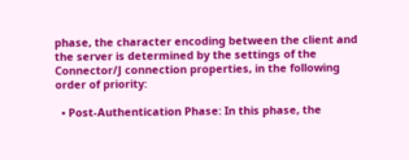phase, the character encoding between the client and the server is determined by the settings of the Connector/J connection properties, in the following order of priority:

  • Post-Authentication Phase: In this phase, the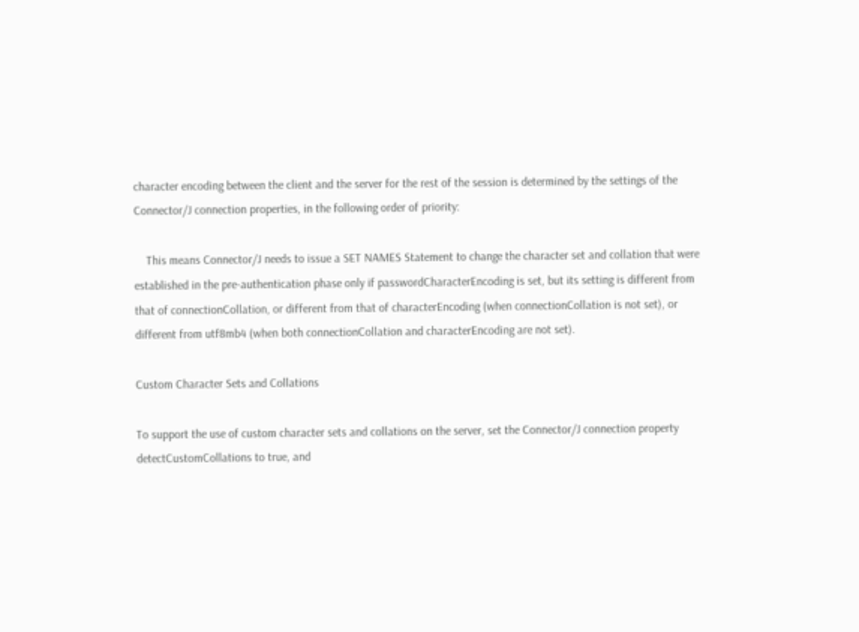character encoding between the client and the server for the rest of the session is determined by the settings of the Connector/J connection properties, in the following order of priority:

    This means Connector/J needs to issue a SET NAMES Statement to change the character set and collation that were established in the pre-authentication phase only if passwordCharacterEncoding is set, but its setting is different from that of connectionCollation, or different from that of characterEncoding (when connectionCollation is not set), or different from utf8mb4 (when both connectionCollation and characterEncoding are not set).

Custom Character Sets and Collations

To support the use of custom character sets and collations on the server, set the Connector/J connection property detectCustomCollations to true, and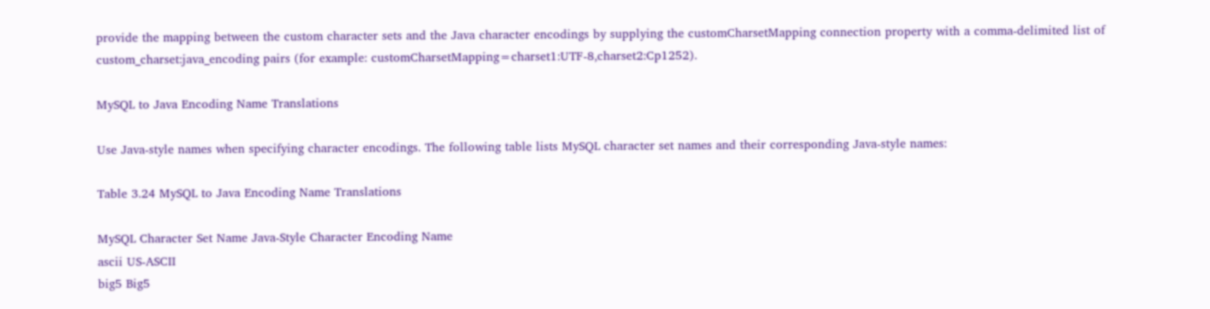provide the mapping between the custom character sets and the Java character encodings by supplying the customCharsetMapping connection property with a comma-delimited list of custom_charset:java_encoding pairs (for example: customCharsetMapping=charset1:UTF-8,charset2:Cp1252).

MySQL to Java Encoding Name Translations

Use Java-style names when specifying character encodings. The following table lists MySQL character set names and their corresponding Java-style names:

Table 3.24 MySQL to Java Encoding Name Translations

MySQL Character Set Name Java-Style Character Encoding Name
ascii US-ASCII
big5 Big5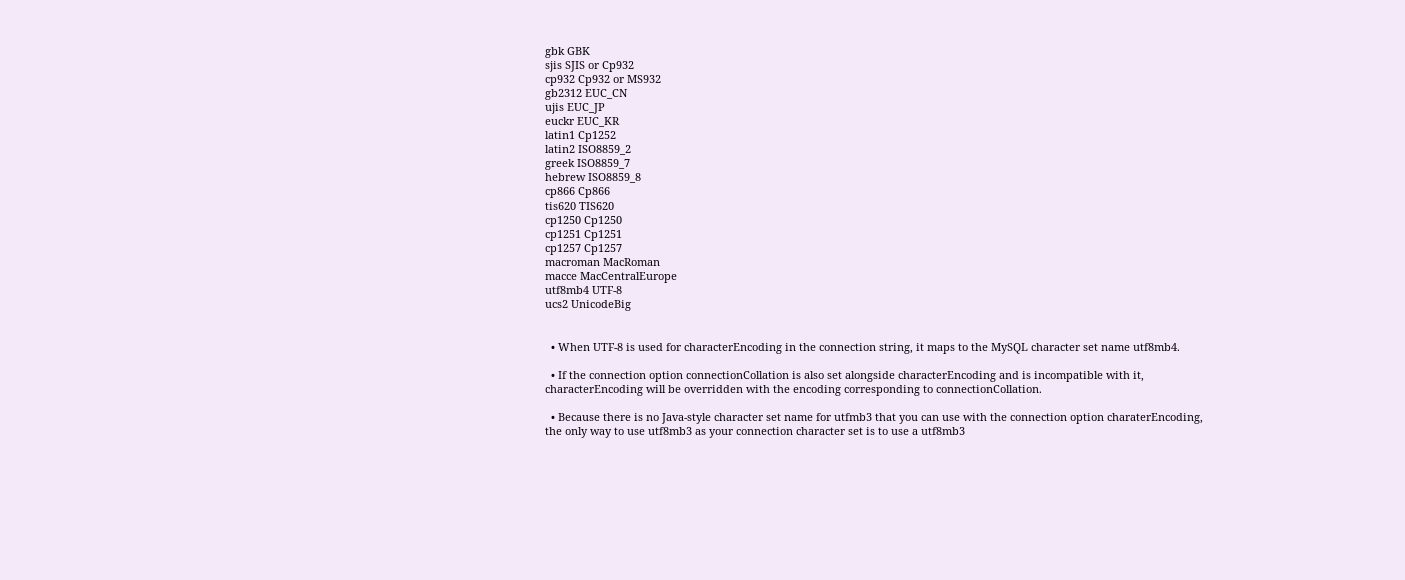gbk GBK
sjis SJIS or Cp932
cp932 Cp932 or MS932
gb2312 EUC_CN
ujis EUC_JP
euckr EUC_KR
latin1 Cp1252
latin2 ISO8859_2
greek ISO8859_7
hebrew ISO8859_8
cp866 Cp866
tis620 TIS620
cp1250 Cp1250
cp1251 Cp1251
cp1257 Cp1257
macroman MacRoman
macce MacCentralEurope
utf8mb4 UTF-8
ucs2 UnicodeBig


  • When UTF-8 is used for characterEncoding in the connection string, it maps to the MySQL character set name utf8mb4.

  • If the connection option connectionCollation is also set alongside characterEncoding and is incompatible with it, characterEncoding will be overridden with the encoding corresponding to connectionCollation.

  • Because there is no Java-style character set name for utfmb3 that you can use with the connection option charaterEncoding, the only way to use utf8mb3 as your connection character set is to use a utf8mb3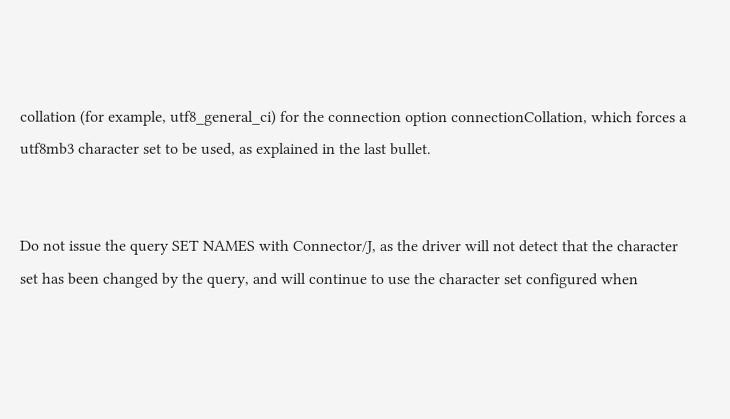collation (for example, utf8_general_ci) for the connection option connectionCollation, which forces a utf8mb3 character set to be used, as explained in the last bullet.


Do not issue the query SET NAMES with Connector/J, as the driver will not detect that the character set has been changed by the query, and will continue to use the character set configured when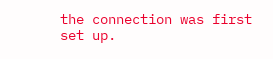the connection was first set up.